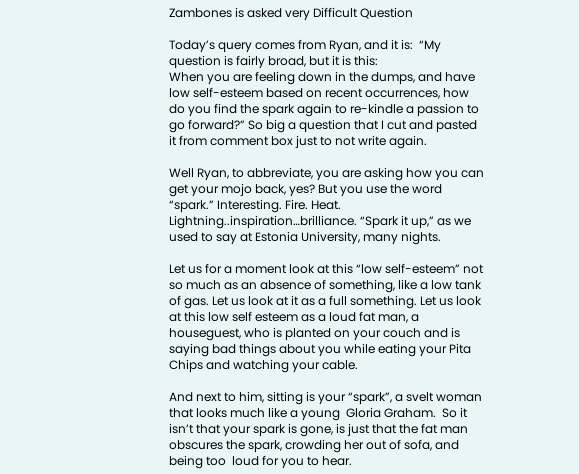Zambones is asked very Difficult Question

Today’s query comes from Ryan, and it is:  “My question is fairly broad, but it is this:
When you are feeling down in the dumps, and have low self-esteem based on recent occurrences, how do you find the spark again to re-kindle a passion to go forward?” So big a question that I cut and pasted it from comment box just to not write again.

Well Ryan, to abbreviate, you are asking how you can  get your mojo back, yes? But you use the word “spark.” Interesting. Fire. Heat. Lightning..inspiration…brilliance. “Spark it up,” as we used to say at Estonia University, many nights.

Let us for a moment look at this “low self-esteem” not so much as an absence of something, like a low tank of gas. Let us look at it as a full something. Let us look at this low self esteem as a loud fat man, a houseguest, who is planted on your couch and is saying bad things about you while eating your Pita Chips and watching your cable.

And next to him, sitting is your “spark”, a svelt woman that looks much like a young  Gloria Graham.  So it isn’t that your spark is gone, is just that the fat man obscures the spark, crowding her out of sofa, and being too  loud for you to hear.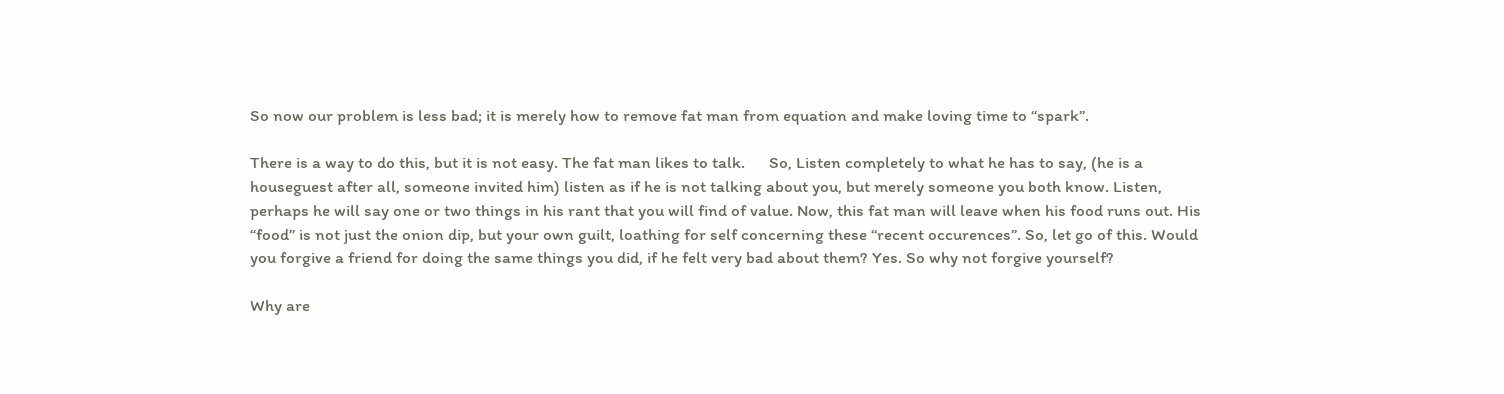So now our problem is less bad; it is merely how to remove fat man from equation and make loving time to “spark”.

There is a way to do this, but it is not easy. The fat man likes to talk.      So, Listen completely to what he has to say, (he is a houseguest after all, someone invited him) listen as if he is not talking about you, but merely someone you both know. Listen, perhaps he will say one or two things in his rant that you will find of value. Now, this fat man will leave when his food runs out. His “food” is not just the onion dip, but your own guilt, loathing for self concerning these “recent occurences”. So, let go of this. Would you forgive a friend for doing the same things you did, if he felt very bad about them? Yes. So why not forgive yourself?

Why are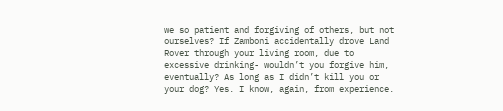we so patient and forgiving of others, but not ourselves? If Zamboni accidentally drove Land Rover through your living room, due to excessive drinking- wouldn’t you forgive him, eventually? As long as I didn’t kill you or your dog? Yes. I know, again, from experience.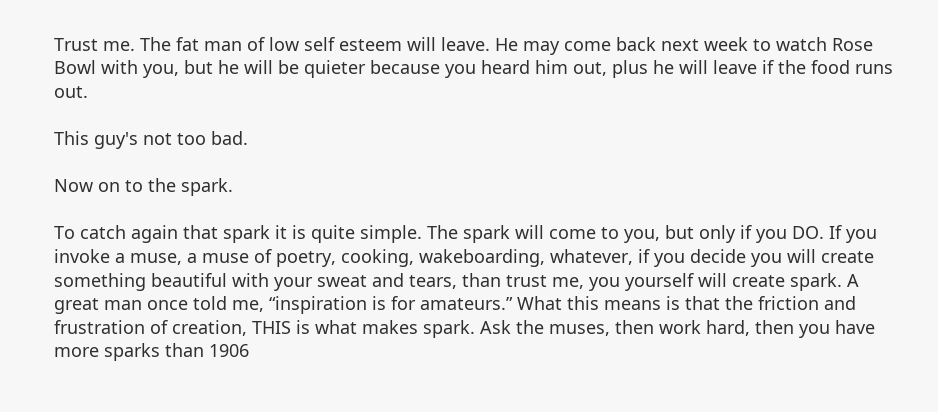Trust me. The fat man of low self esteem will leave. He may come back next week to watch Rose Bowl with you, but he will be quieter because you heard him out, plus he will leave if the food runs out.

This guy's not too bad.

Now on to the spark.

To catch again that spark it is quite simple. The spark will come to you, but only if you DO. If you invoke a muse, a muse of poetry, cooking, wakeboarding, whatever, if you decide you will create something beautiful with your sweat and tears, than trust me, you yourself will create spark. A great man once told me, “inspiration is for amateurs.” What this means is that the friction and frustration of creation, THIS is what makes spark. Ask the muses, then work hard, then you have more sparks than 1906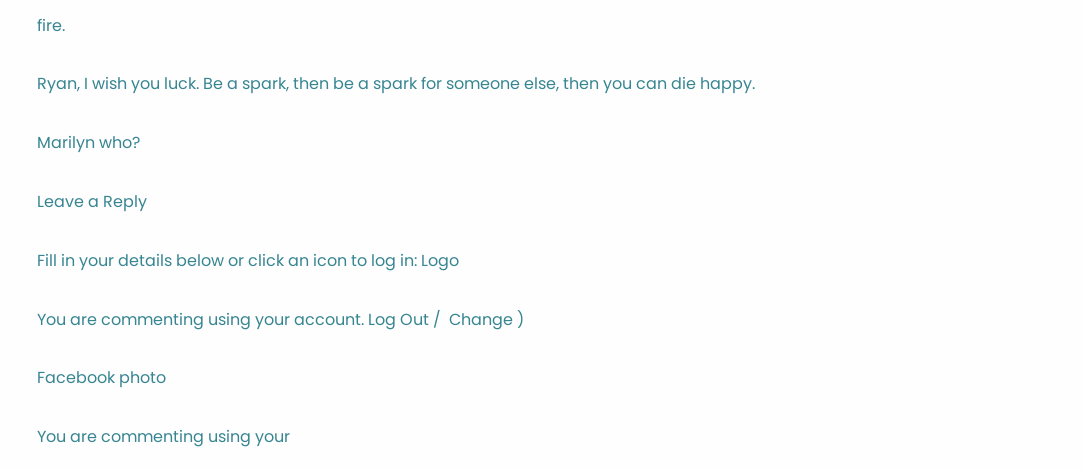fire.

Ryan, I wish you luck. Be a spark, then be a spark for someone else, then you can die happy.

Marilyn who?

Leave a Reply

Fill in your details below or click an icon to log in: Logo

You are commenting using your account. Log Out /  Change )

Facebook photo

You are commenting using your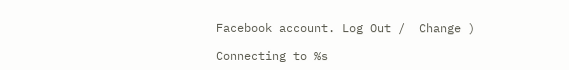Facebook account. Log Out /  Change )

Connecting to %s